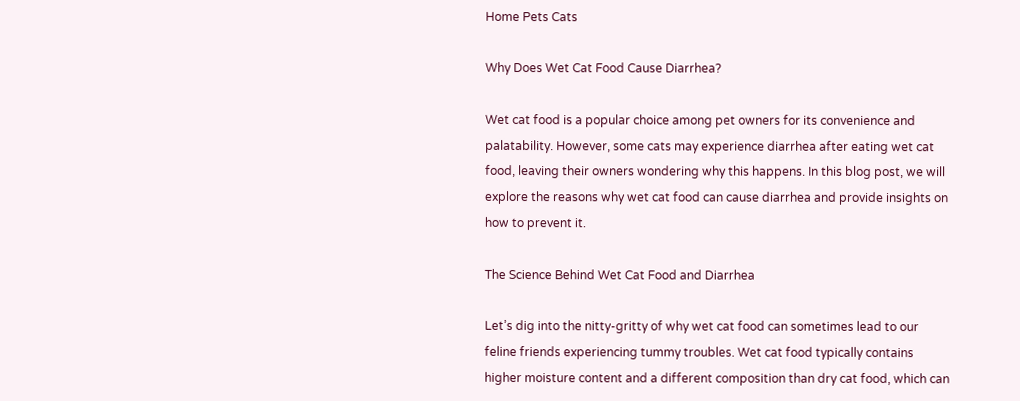Home Pets Cats

Why Does Wet Cat Food Cause Diarrhea?

Wet cat food is a popular choice among pet owners for its convenience and palatability. However, some cats may experience diarrhea after eating wet cat food, leaving their owners wondering why this happens. In this blog post, we will explore the reasons why wet cat food can cause diarrhea and provide insights on how to prevent it.

The Science Behind Wet Cat Food and Diarrhea

Let’s dig into the nitty-gritty of why wet cat food can sometimes lead to our feline friends experiencing tummy troubles. Wet cat food typically contains higher moisture content and a different composition than dry cat food, which can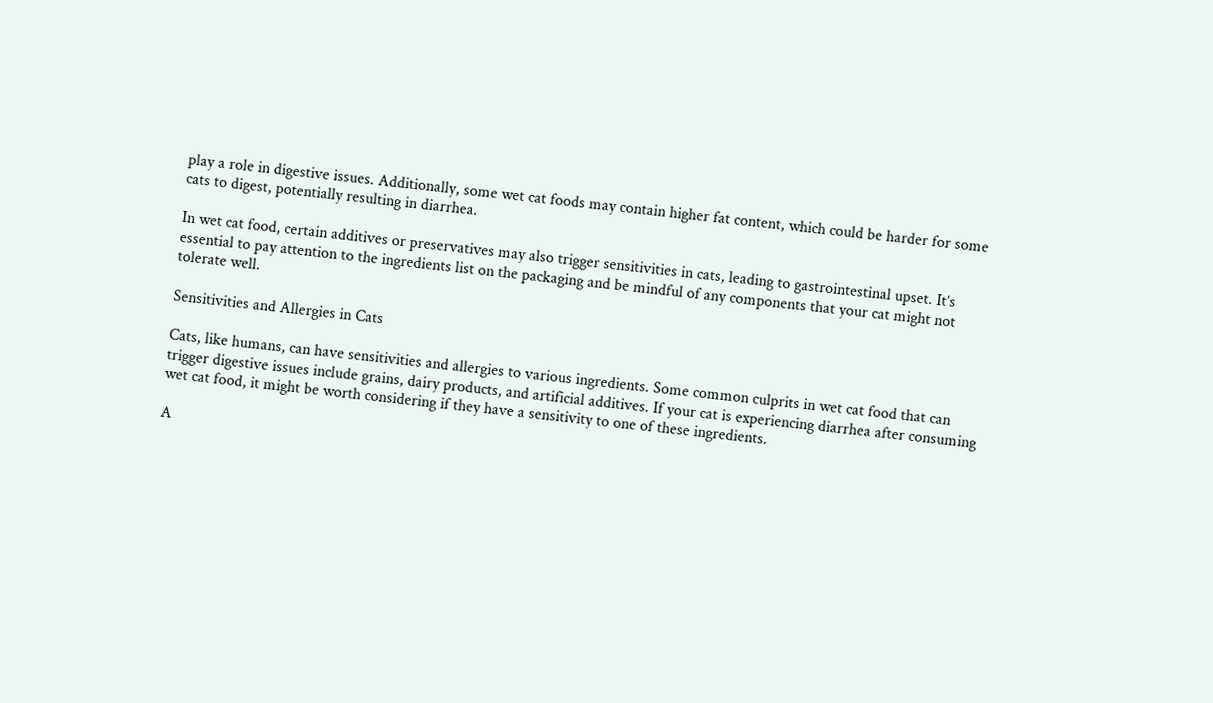play a role in digestive issues. Additionally, some wet cat foods may contain higher fat content, which could be harder for some cats to digest, potentially resulting in diarrhea.

In wet cat food, certain additives or preservatives may also trigger sensitivities in cats, leading to gastrointestinal upset. It’s essential to pay attention to the ingredients list on the packaging and be mindful of any components that your cat might not tolerate well.

Sensitivities and Allergies in Cats

Cats, like humans, can have sensitivities and allergies to various ingredients. Some common culprits in wet cat food that can trigger digestive issues include grains, dairy products, and artificial additives. If your cat is experiencing diarrhea after consuming wet cat food, it might be worth considering if they have a sensitivity to one of these ingredients.

A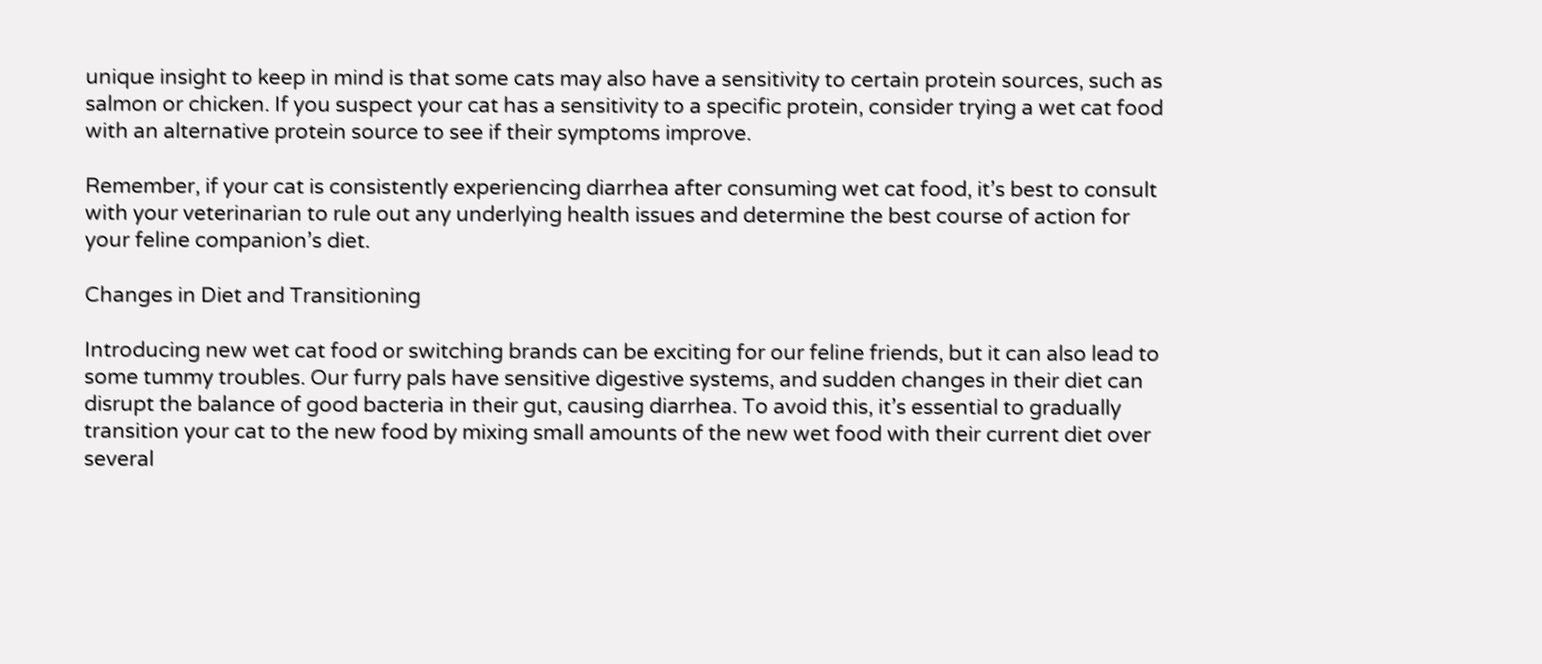unique insight to keep in mind is that some cats may also have a sensitivity to certain protein sources, such as salmon or chicken. If you suspect your cat has a sensitivity to a specific protein, consider trying a wet cat food with an alternative protein source to see if their symptoms improve.

Remember, if your cat is consistently experiencing diarrhea after consuming wet cat food, it’s best to consult with your veterinarian to rule out any underlying health issues and determine the best course of action for your feline companion’s diet.

Changes in Diet and Transitioning

Introducing new wet cat food or switching brands can be exciting for our feline friends, but it can also lead to some tummy troubles. Our furry pals have sensitive digestive systems, and sudden changes in their diet can disrupt the balance of good bacteria in their gut, causing diarrhea. To avoid this, it’s essential to gradually transition your cat to the new food by mixing small amounts of the new wet food with their current diet over several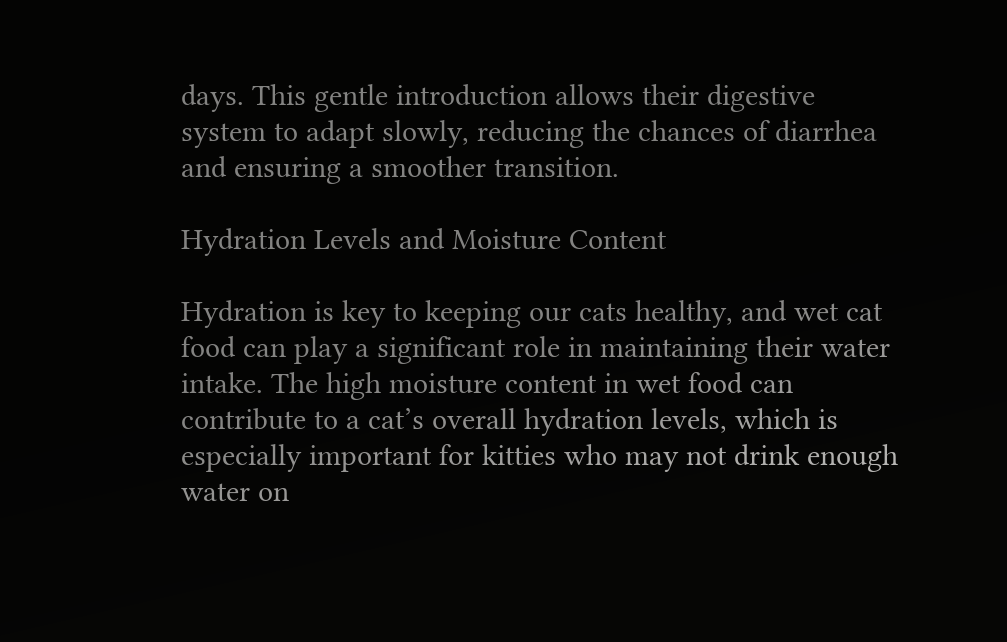days. This gentle introduction allows their digestive system to adapt slowly, reducing the chances of diarrhea and ensuring a smoother transition.

Hydration Levels and Moisture Content

Hydration is key to keeping our cats healthy, and wet cat food can play a significant role in maintaining their water intake. The high moisture content in wet food can contribute to a cat’s overall hydration levels, which is especially important for kitties who may not drink enough water on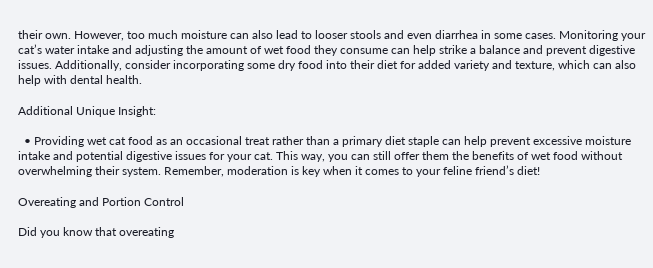their own. However, too much moisture can also lead to looser stools and even diarrhea in some cases. Monitoring your cat’s water intake and adjusting the amount of wet food they consume can help strike a balance and prevent digestive issues. Additionally, consider incorporating some dry food into their diet for added variety and texture, which can also help with dental health.

Additional Unique Insight:

  • Providing wet cat food as an occasional treat rather than a primary diet staple can help prevent excessive moisture intake and potential digestive issues for your cat. This way, you can still offer them the benefits of wet food without overwhelming their system. Remember, moderation is key when it comes to your feline friend’s diet!

Overeating and Portion Control

Did you know that overeating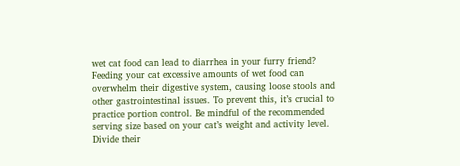wet cat food can lead to diarrhea in your furry friend? Feeding your cat excessive amounts of wet food can overwhelm their digestive system, causing loose stools and other gastrointestinal issues. To prevent this, it’s crucial to practice portion control. Be mindful of the recommended serving size based on your cat’s weight and activity level. Divide their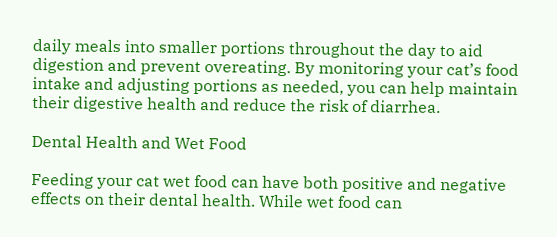daily meals into smaller portions throughout the day to aid digestion and prevent overeating. By monitoring your cat’s food intake and adjusting portions as needed, you can help maintain their digestive health and reduce the risk of diarrhea.

Dental Health and Wet Food

Feeding your cat wet food can have both positive and negative effects on their dental health. While wet food can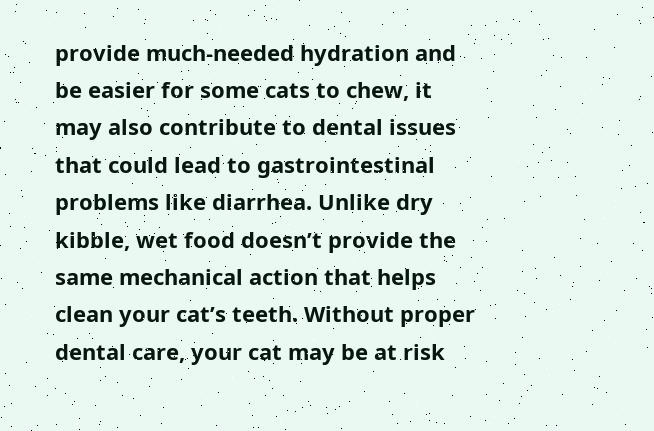provide much-needed hydration and be easier for some cats to chew, it may also contribute to dental issues that could lead to gastrointestinal problems like diarrhea. Unlike dry kibble, wet food doesn’t provide the same mechanical action that helps clean your cat’s teeth. Without proper dental care, your cat may be at risk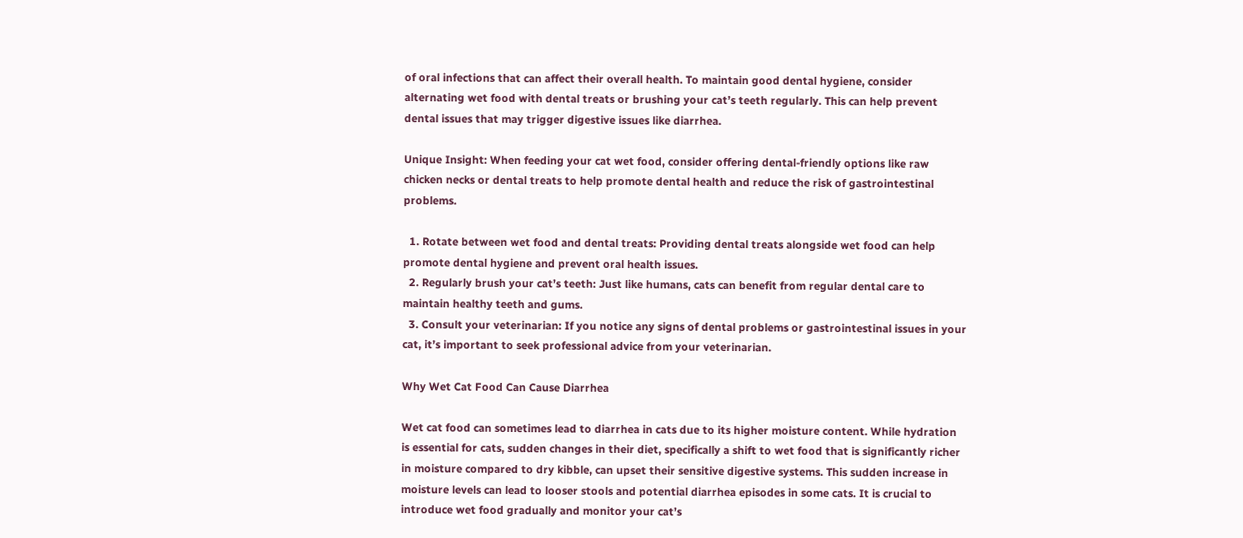of oral infections that can affect their overall health. To maintain good dental hygiene, consider alternating wet food with dental treats or brushing your cat’s teeth regularly. This can help prevent dental issues that may trigger digestive issues like diarrhea.

Unique Insight: When feeding your cat wet food, consider offering dental-friendly options like raw chicken necks or dental treats to help promote dental health and reduce the risk of gastrointestinal problems.

  1. Rotate between wet food and dental treats: Providing dental treats alongside wet food can help promote dental hygiene and prevent oral health issues.
  2. Regularly brush your cat’s teeth: Just like humans, cats can benefit from regular dental care to maintain healthy teeth and gums.
  3. Consult your veterinarian: If you notice any signs of dental problems or gastrointestinal issues in your cat, it’s important to seek professional advice from your veterinarian.

Why Wet Cat Food Can Cause Diarrhea

Wet cat food can sometimes lead to diarrhea in cats due to its higher moisture content. While hydration is essential for cats, sudden changes in their diet, specifically a shift to wet food that is significantly richer in moisture compared to dry kibble, can upset their sensitive digestive systems. This sudden increase in moisture levels can lead to looser stools and potential diarrhea episodes in some cats. It is crucial to introduce wet food gradually and monitor your cat’s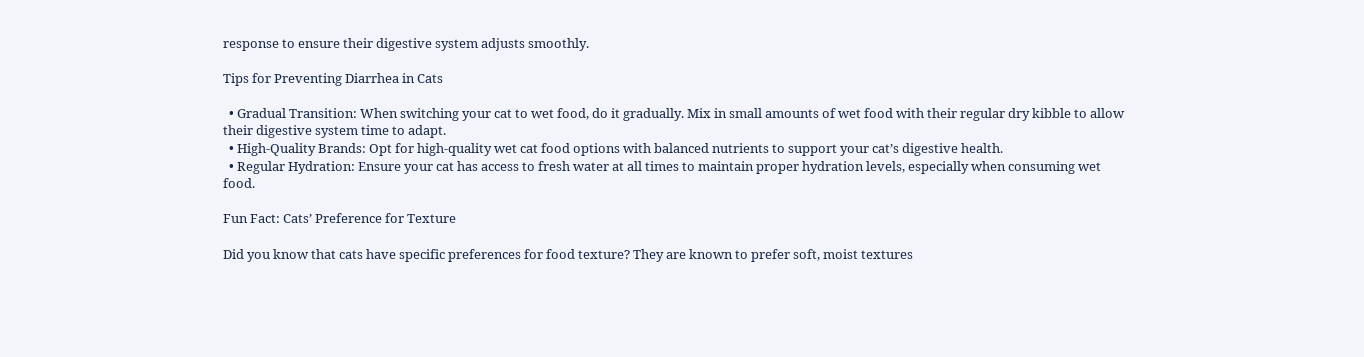response to ensure their digestive system adjusts smoothly.

Tips for Preventing Diarrhea in Cats

  • Gradual Transition: When switching your cat to wet food, do it gradually. Mix in small amounts of wet food with their regular dry kibble to allow their digestive system time to adapt.
  • High-Quality Brands: Opt for high-quality wet cat food options with balanced nutrients to support your cat’s digestive health.
  • Regular Hydration: Ensure your cat has access to fresh water at all times to maintain proper hydration levels, especially when consuming wet food.

Fun Fact: Cats’ Preference for Texture

Did you know that cats have specific preferences for food texture? They are known to prefer soft, moist textures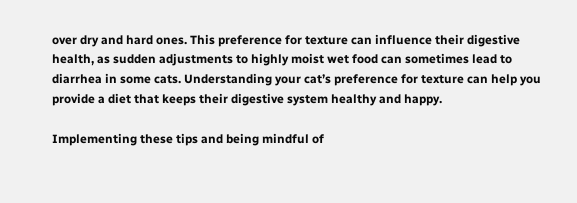over dry and hard ones. This preference for texture can influence their digestive health, as sudden adjustments to highly moist wet food can sometimes lead to diarrhea in some cats. Understanding your cat’s preference for texture can help you provide a diet that keeps their digestive system healthy and happy.

Implementing these tips and being mindful of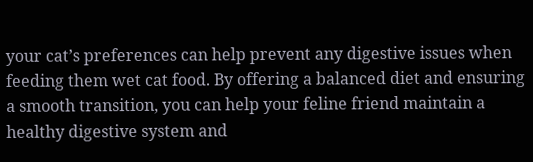your cat’s preferences can help prevent any digestive issues when feeding them wet cat food. By offering a balanced diet and ensuring a smooth transition, you can help your feline friend maintain a healthy digestive system and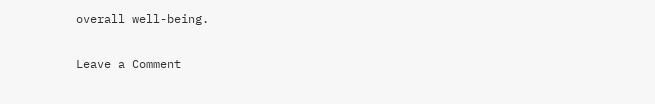overall well-being.

Leave a Comment